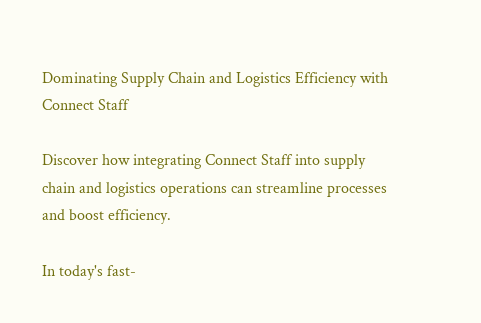Dominating Supply Chain and Logistics Efficiency with Connect Staff

Discover how integrating Connect Staff into supply chain and logistics operations can streamline processes and boost efficiency.

In today's fast-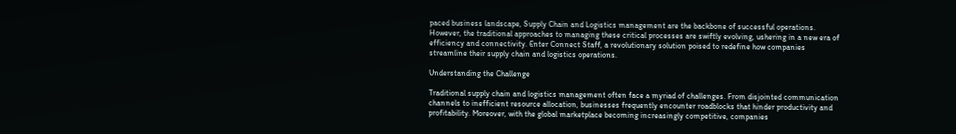paced business landscape, Supply Chain and Logistics management are the backbone of successful operations. However, the traditional approaches to managing these critical processes are swiftly evolving, ushering in a new era of efficiency and connectivity. Enter Connect Staff, a revolutionary solution poised to redefine how companies streamline their supply chain and logistics operations.

Understanding the Challenge

Traditional supply chain and logistics management often face a myriad of challenges. From disjointed communication channels to inefficient resource allocation, businesses frequently encounter roadblocks that hinder productivity and profitability. Moreover, with the global marketplace becoming increasingly competitive, companies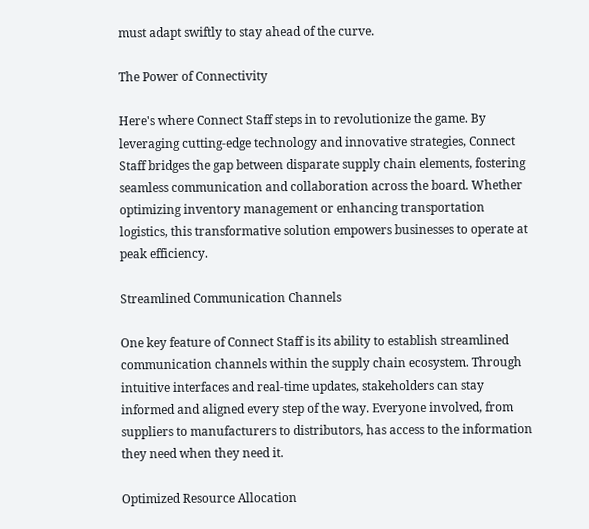must adapt swiftly to stay ahead of the curve.

The Power of Connectivity

Here's where Connect Staff steps in to revolutionize the game. By leveraging cutting-edge technology and innovative strategies, Connect Staff bridges the gap between disparate supply chain elements, fostering seamless communication and collaboration across the board. Whether optimizing inventory management or enhancing transportation logistics, this transformative solution empowers businesses to operate at peak efficiency.

Streamlined Communication Channels

One key feature of Connect Staff is its ability to establish streamlined communication channels within the supply chain ecosystem. Through intuitive interfaces and real-time updates, stakeholders can stay informed and aligned every step of the way. Everyone involved, from suppliers to manufacturers to distributors, has access to the information they need when they need it.

Optimized Resource Allocation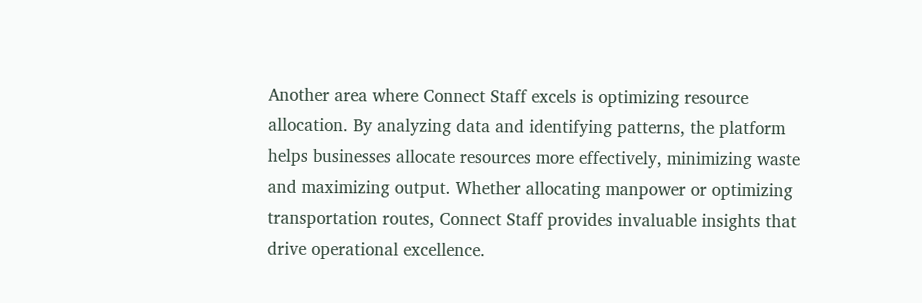Another area where Connect Staff excels is optimizing resource allocation. By analyzing data and identifying patterns, the platform helps businesses allocate resources more effectively, minimizing waste and maximizing output. Whether allocating manpower or optimizing transportation routes, Connect Staff provides invaluable insights that drive operational excellence.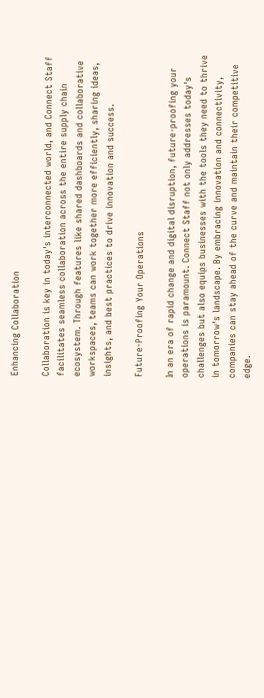Enhancing Collaboration

Collaboration is key in today's interconnected world, and Connect Staff facilitates seamless collaboration across the entire supply chain ecosystem. Through features like shared dashboards and collaborative workspaces, teams can work together more efficiently, sharing ideas, insights, and best practices to drive innovation and success.

Future-Proofing Your Operations

In an era of rapid change and digital disruption, future-proofing your operations is paramount. Connect Staff not only addresses today's challenges but also equips businesses with the tools they need to thrive in tomorrow's landscape. By embracing innovation and connectivity, companies can stay ahead of the curve and maintain their competitive edge.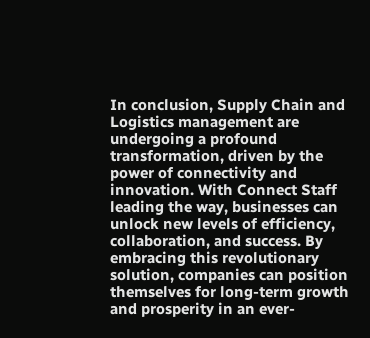In conclusion, Supply Chain and Logistics management are undergoing a profound transformation, driven by the power of connectivity and innovation. With Connect Staff leading the way, businesses can unlock new levels of efficiency, collaboration, and success. By embracing this revolutionary solution, companies can position themselves for long-term growth and prosperity in an ever-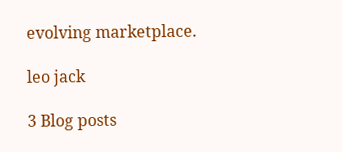evolving marketplace.

leo jack

3 Blog posts